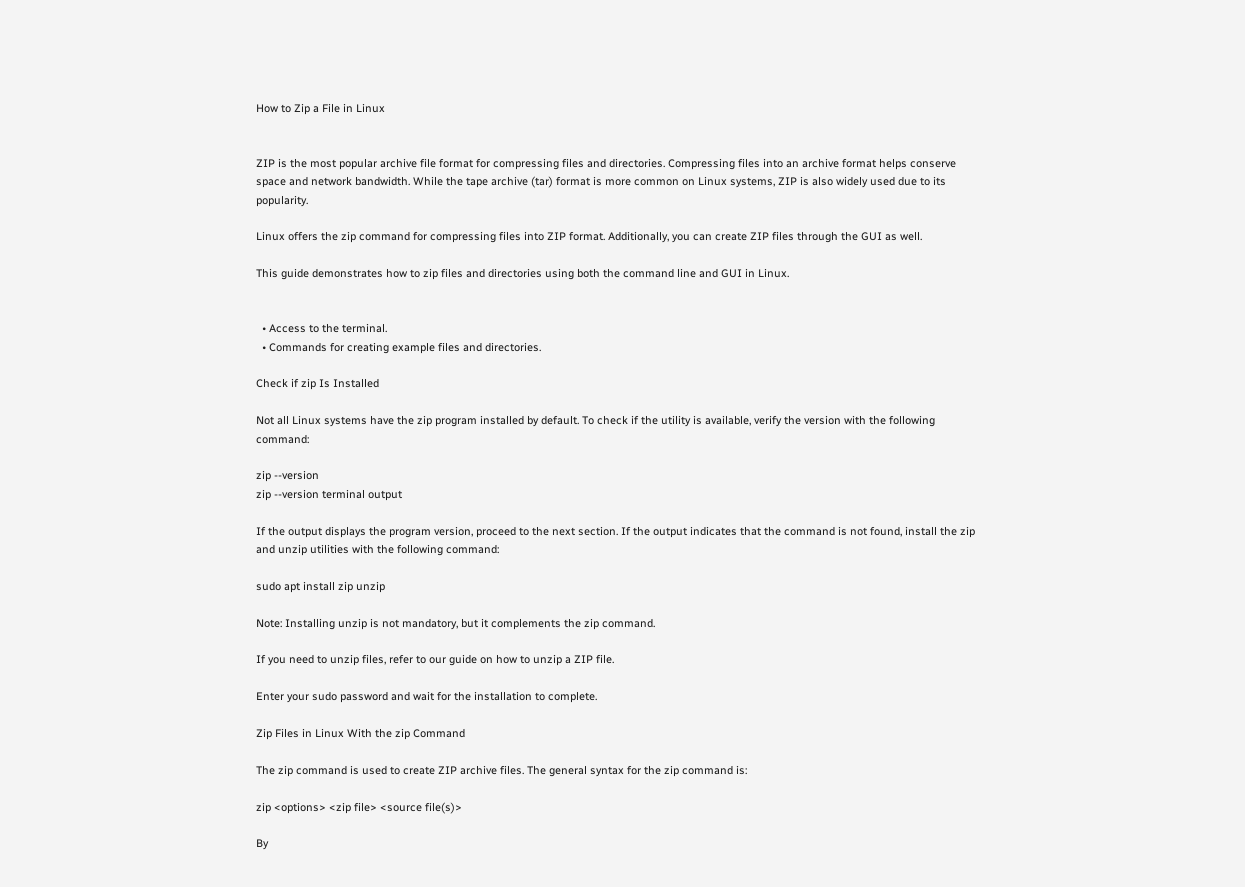How to Zip a File in Linux


ZIP is the most popular archive file format for compressing files and directories. Compressing files into an archive format helps conserve space and network bandwidth. While the tape archive (tar) format is more common on Linux systems, ZIP is also widely used due to its popularity.

Linux offers the zip command for compressing files into ZIP format. Additionally, you can create ZIP files through the GUI as well.

This guide demonstrates how to zip files and directories using both the command line and GUI in Linux.


  • Access to the terminal.
  • Commands for creating example files and directories.

Check if zip Is Installed

Not all Linux systems have the zip program installed by default. To check if the utility is available, verify the version with the following command:

zip --version
zip --version terminal output

If the output displays the program version, proceed to the next section. If the output indicates that the command is not found, install the zip and unzip utilities with the following command:

sudo apt install zip unzip

Note: Installing unzip is not mandatory, but it complements the zip command.

If you need to unzip files, refer to our guide on how to unzip a ZIP file.

Enter your sudo password and wait for the installation to complete.

Zip Files in Linux With the zip Command

The zip command is used to create ZIP archive files. The general syntax for the zip command is:

zip <options> <zip file> <source file(s)>

By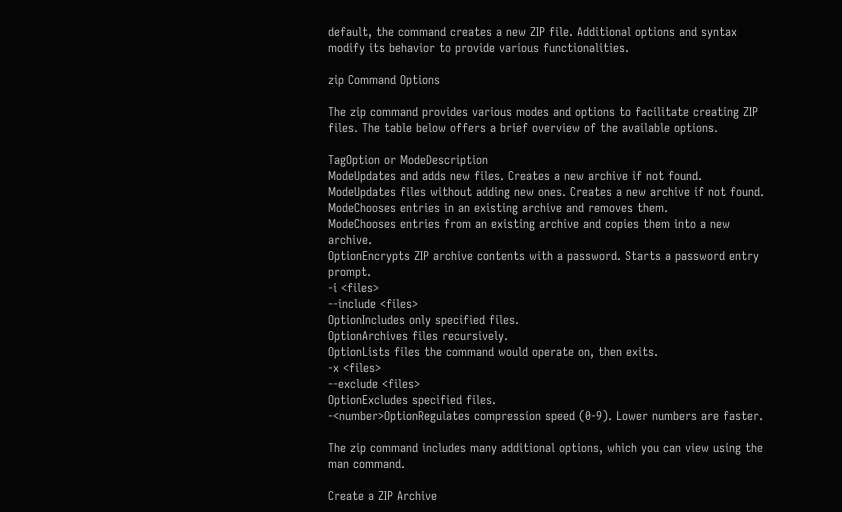default, the command creates a new ZIP file. Additional options and syntax modify its behavior to provide various functionalities.

zip Command Options

The zip command provides various modes and options to facilitate creating ZIP files. The table below offers a brief overview of the available options.

TagOption or ModeDescription
ModeUpdates and adds new files. Creates a new archive if not found.
ModeUpdates files without adding new ones. Creates a new archive if not found.
ModeChooses entries in an existing archive and removes them.
ModeChooses entries from an existing archive and copies them into a new archive.
OptionEncrypts ZIP archive contents with a password. Starts a password entry prompt.
-i <files>
--include <files>
OptionIncludes only specified files.
OptionArchives files recursively.
OptionLists files the command would operate on, then exits.
-x <files>
--exclude <files>
OptionExcludes specified files.
-<number>OptionRegulates compression speed (0-9). Lower numbers are faster.

The zip command includes many additional options, which you can view using the man command.

Create a ZIP Archive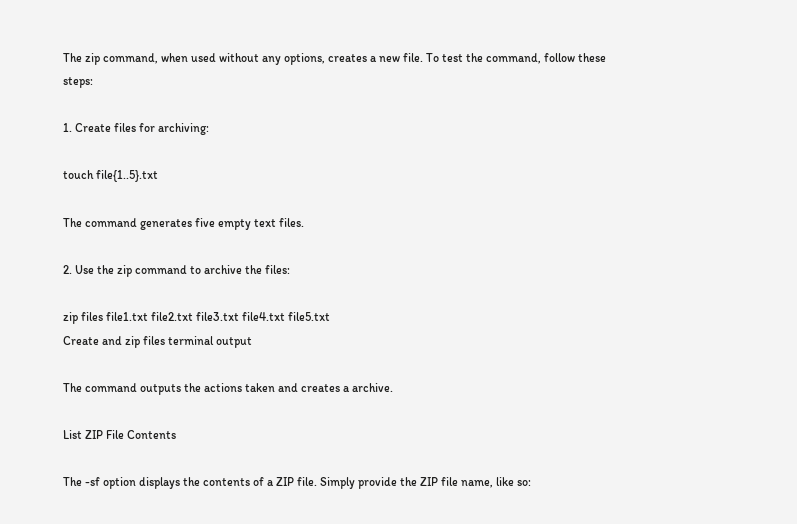The zip command, when used without any options, creates a new file. To test the command, follow these steps:

1. Create files for archiving:

touch file{1..5}.txt

The command generates five empty text files.

2. Use the zip command to archive the files:

zip files file1.txt file2.txt file3.txt file4.txt file5.txt
Create and zip files terminal output

The command outputs the actions taken and creates a archive.

List ZIP File Contents

The -sf option displays the contents of a ZIP file. Simply provide the ZIP file name, like so: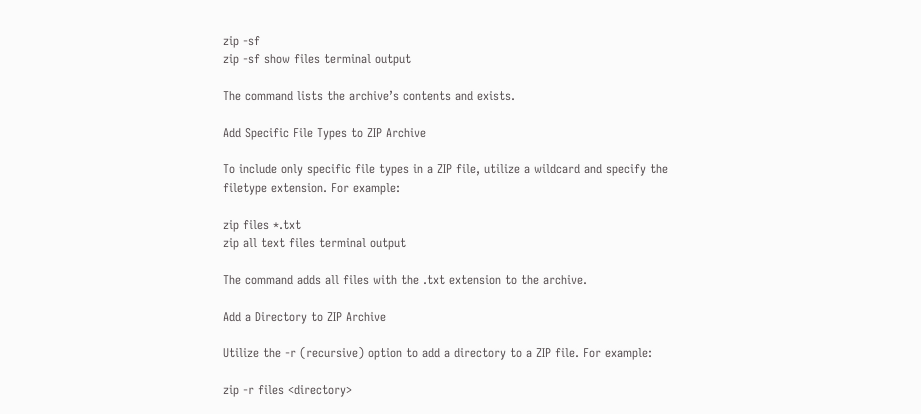zip -sf
zip -sf show files terminal output

The command lists the archive’s contents and exists.

Add Specific File Types to ZIP Archive

To include only specific file types in a ZIP file, utilize a wildcard and specify the filetype extension. For example:

zip files *.txt
zip all text files terminal output

The command adds all files with the .txt extension to the archive.

Add a Directory to ZIP Archive

Utilize the -r (recursive) option to add a directory to a ZIP file. For example:

zip -r files <directory>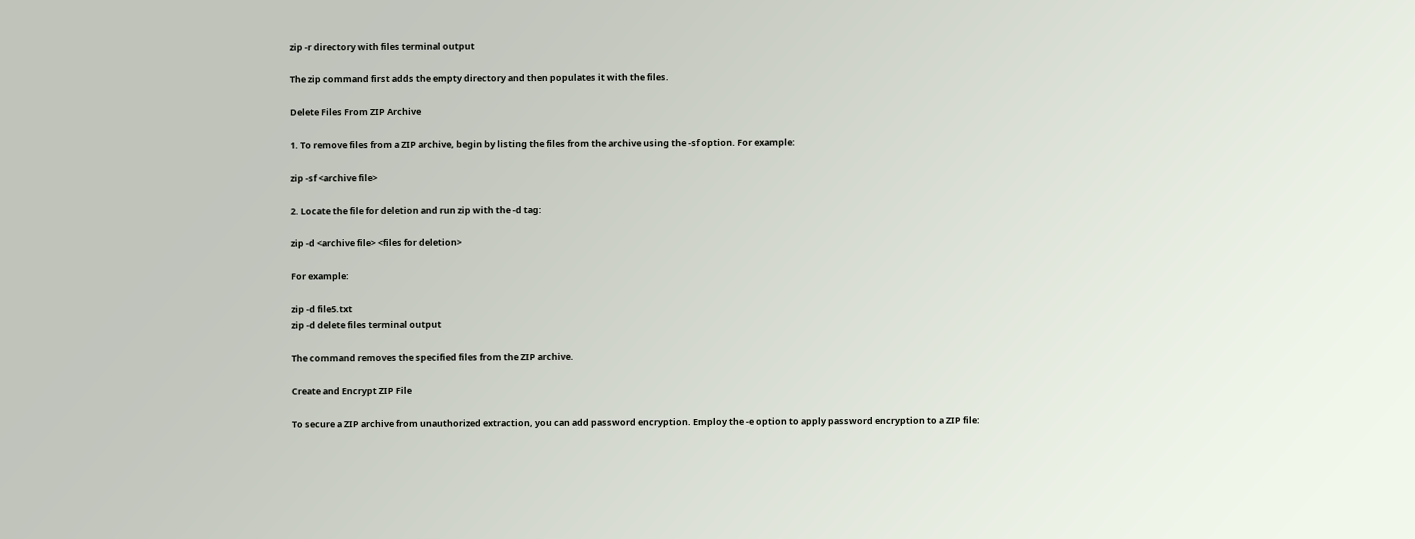zip -r directory with files terminal output

The zip command first adds the empty directory and then populates it with the files.

Delete Files From ZIP Archive

1. To remove files from a ZIP archive, begin by listing the files from the archive using the -sf option. For example:

zip -sf <archive file>

2. Locate the file for deletion and run zip with the -d tag:

zip -d <archive file> <files for deletion>

For example:

zip -d file5.txt
zip -d delete files terminal output

The command removes the specified files from the ZIP archive.

Create and Encrypt ZIP File

To secure a ZIP archive from unauthorized extraction, you can add password encryption. Employ the -e option to apply password encryption to a ZIP file: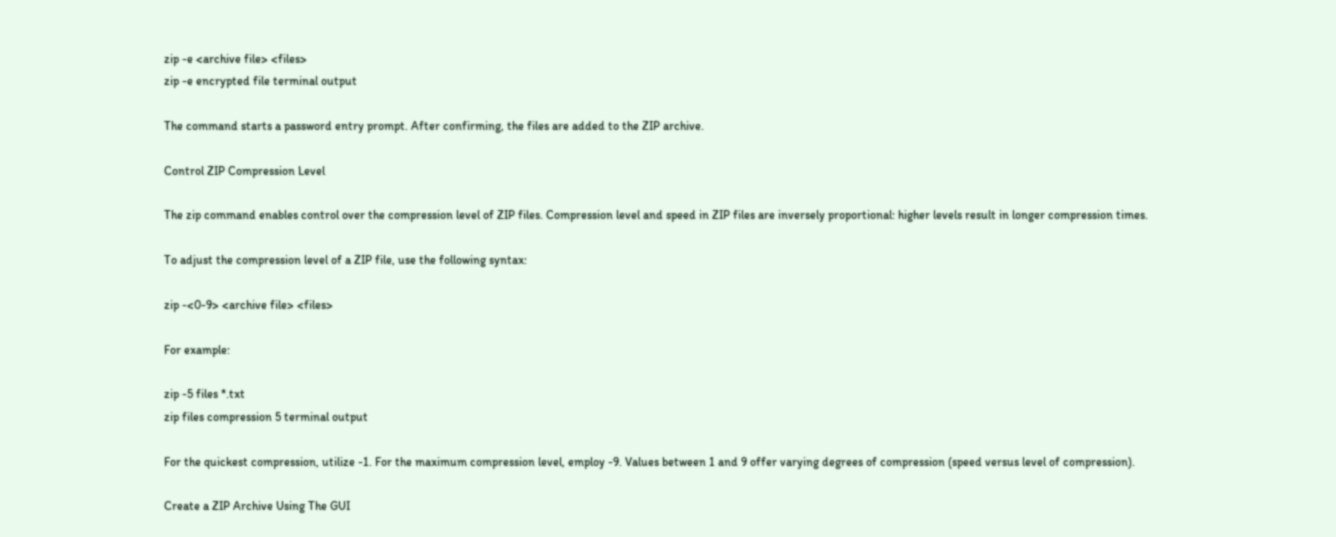zip -e <archive file> <files>
zip -e encrypted file terminal output

The command starts a password entry prompt. After confirming, the files are added to the ZIP archive.

Control ZIP Compression Level

The zip command enables control over the compression level of ZIP files. Compression level and speed in ZIP files are inversely proportional: higher levels result in longer compression times.

To adjust the compression level of a ZIP file, use the following syntax:

zip -<0-9> <archive file> <files>

For example:

zip -5 files *.txt
zip files compression 5 terminal output

For the quickest compression, utilize -1. For the maximum compression level, employ -9. Values between 1 and 9 offer varying degrees of compression (speed versus level of compression).

Create a ZIP Archive Using The GUI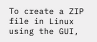To create a ZIP file in Linux using the GUI,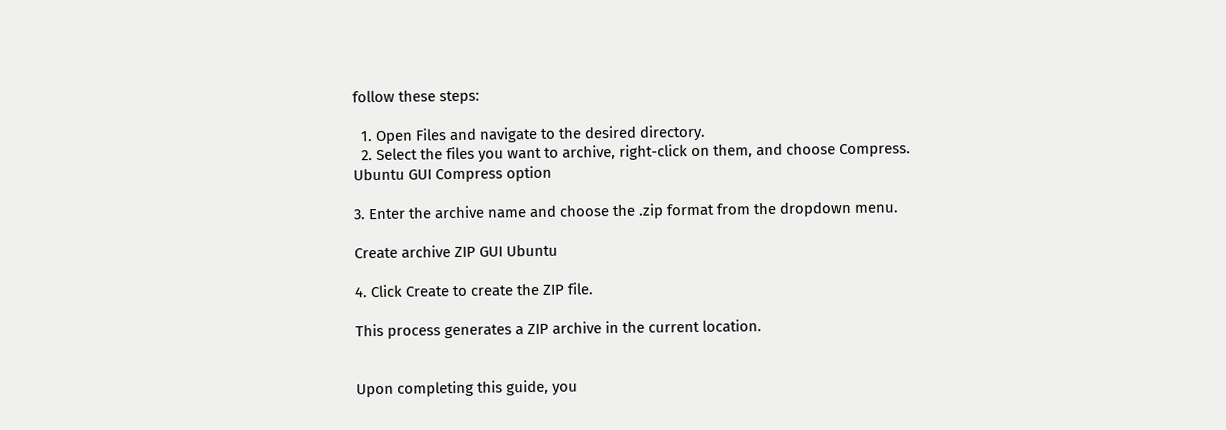follow these steps:

  1. Open Files and navigate to the desired directory.
  2. Select the files you want to archive, right-click on them, and choose Compress.
Ubuntu GUI Compress option

3. Enter the archive name and choose the .zip format from the dropdown menu.

Create archive ZIP GUI Ubuntu

4. Click Create to create the ZIP file.

This process generates a ZIP archive in the current location.


Upon completing this guide, you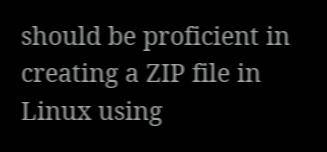should be proficient in creating a ZIP file in Linux using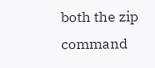both the zip command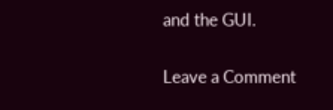and the GUI.

Leave a Comment